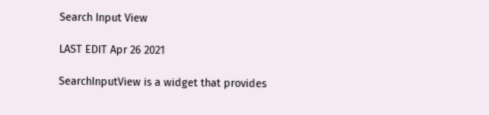Search Input View

LAST EDIT Apr 26 2021

SearchInputView is a widget that provides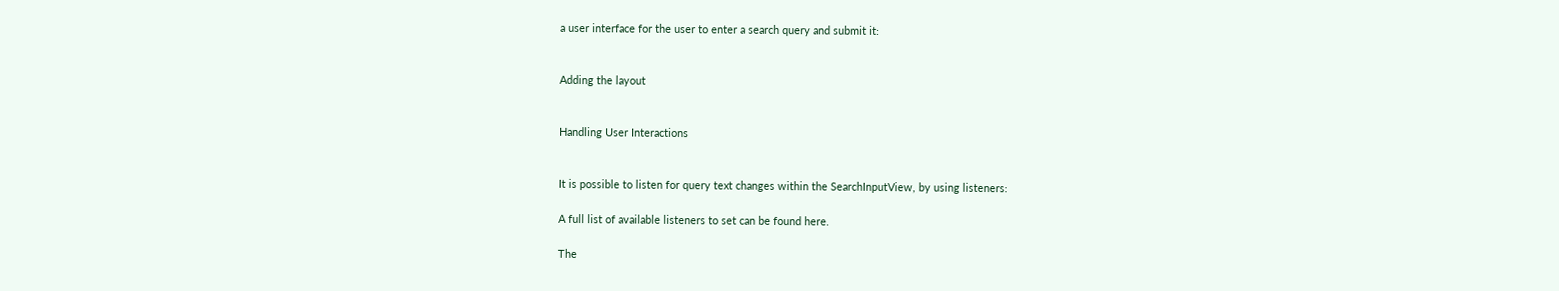a user interface for the user to enter a search query and submit it:


Adding the layout


Handling User Interactions


It is possible to listen for query text changes within the SearchInputView, by using listeners:

A full list of available listeners to set can be found here.

The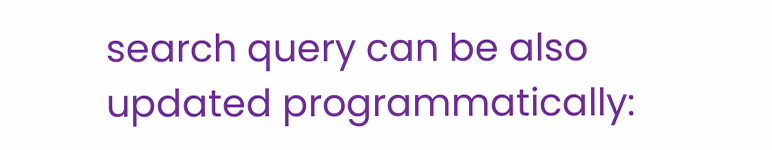search query can be also updated programmatically: